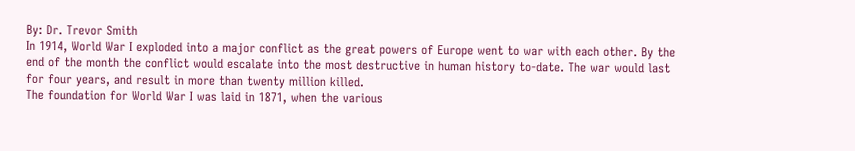By: Dr. Trevor Smith
In 1914, World War I exploded into a major conflict as the great powers of Europe went to war with each other. By the end of the month the conflict would escalate into the most destructive in human history to-date. The war would last for four years, and result in more than twenty million killed.
The foundation for World War I was laid in 1871, when the various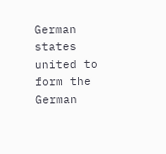German states united to form the German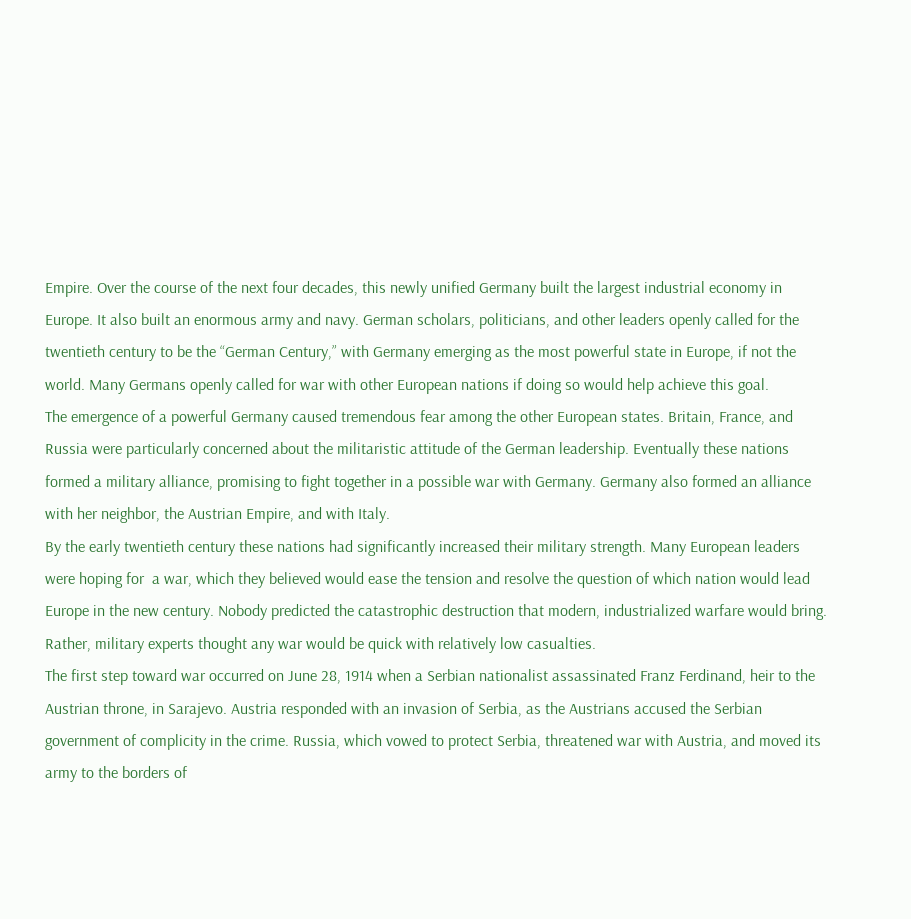Empire. Over the course of the next four decades, this newly unified Germany built the largest industrial economy in Europe. It also built an enormous army and navy. German scholars, politicians, and other leaders openly called for the twentieth century to be the “German Century,” with Germany emerging as the most powerful state in Europe, if not the world. Many Germans openly called for war with other European nations if doing so would help achieve this goal.
The emergence of a powerful Germany caused tremendous fear among the other European states. Britain, France, and Russia were particularly concerned about the militaristic attitude of the German leadership. Eventually these nations formed a military alliance, promising to fight together in a possible war with Germany. Germany also formed an alliance with her neighbor, the Austrian Empire, and with Italy.
By the early twentieth century these nations had significantly increased their military strength. Many European leaders were hoping for  a war, which they believed would ease the tension and resolve the question of which nation would lead Europe in the new century. Nobody predicted the catastrophic destruction that modern, industrialized warfare would bring. Rather, military experts thought any war would be quick with relatively low casualties.
The first step toward war occurred on June 28, 1914 when a Serbian nationalist assassinated Franz Ferdinand, heir to the Austrian throne, in Sarajevo. Austria responded with an invasion of Serbia, as the Austrians accused the Serbian government of complicity in the crime. Russia, which vowed to protect Serbia, threatened war with Austria, and moved its army to the borders of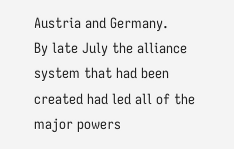Austria and Germany.
By late July the alliance system that had been created had led all of the major powers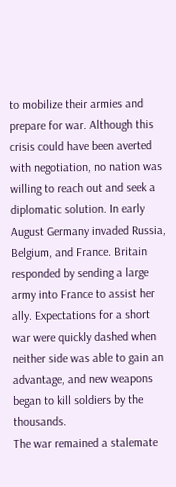to mobilize their armies and prepare for war. Although this crisis could have been averted with negotiation, no nation was willing to reach out and seek a diplomatic solution. In early August Germany invaded Russia, Belgium, and France. Britain responded by sending a large army into France to assist her ally. Expectations for a short war were quickly dashed when neither side was able to gain an advantage, and new weapons began to kill soldiers by the thousands.
The war remained a stalemate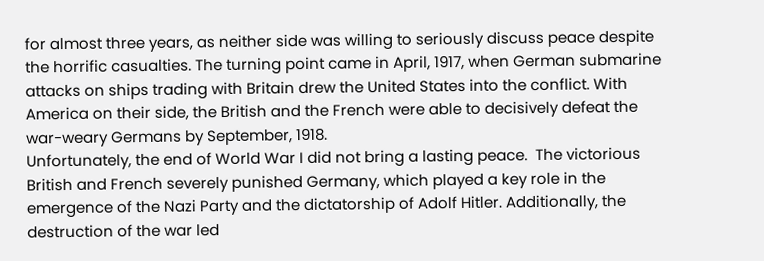for almost three years, as neither side was willing to seriously discuss peace despite the horrific casualties. The turning point came in April, 1917, when German submarine attacks on ships trading with Britain drew the United States into the conflict. With America on their side, the British and the French were able to decisively defeat the war-weary Germans by September, 1918.
Unfortunately, the end of World War I did not bring a lasting peace.  The victorious British and French severely punished Germany, which played a key role in the emergence of the Nazi Party and the dictatorship of Adolf Hitler. Additionally, the destruction of the war led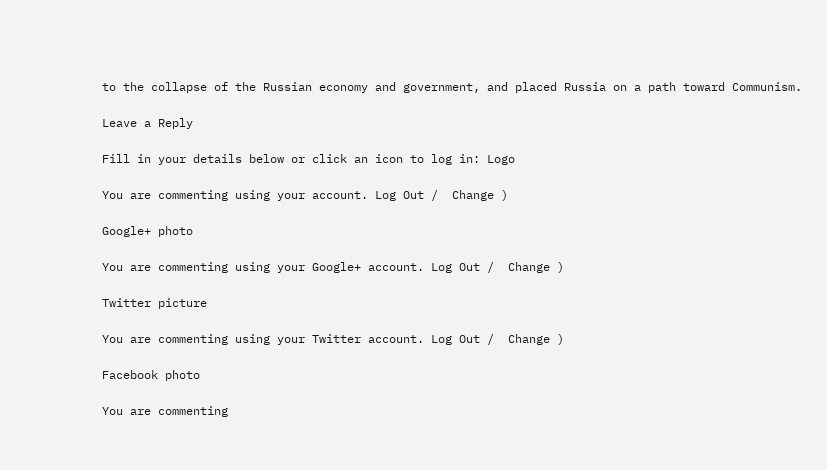to the collapse of the Russian economy and government, and placed Russia on a path toward Communism.

Leave a Reply

Fill in your details below or click an icon to log in: Logo

You are commenting using your account. Log Out /  Change )

Google+ photo

You are commenting using your Google+ account. Log Out /  Change )

Twitter picture

You are commenting using your Twitter account. Log Out /  Change )

Facebook photo

You are commenting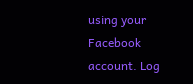using your Facebook account. Log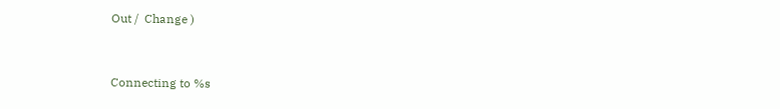Out /  Change )


Connecting to %s